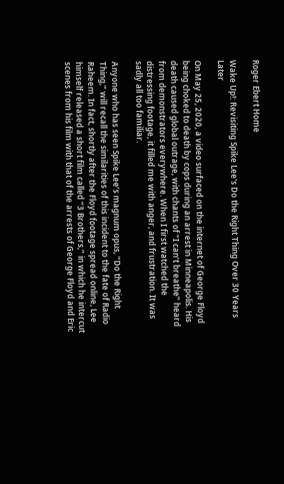Roger Ebert Home

Wake Up!: Revisiting Spike Lee's Do the Right Thing Over 30 Years Later

On May 25, 2020, a video surfaced on the internet of George Floyd being choked to death by cops during an arrest in Minneapolis. His death caused global outrage, with chants of “I can’t breathe” heard from demonstrators everywhere. When I first watched the distressing footage, it filled me with anger, and frustration. It was sadly all too familiar.

Anyone who has seen Spike Lee’s magnum opus, “Do the Right Thing,” will recall the similarities of this incident to the fate of Radio Raheem. In fact, shortly after the Floyd footage spread online, Lee himself released a short film called “3 Brothers,” in which he intercut scenes from his film with that of the arrests of George Floyd and Eric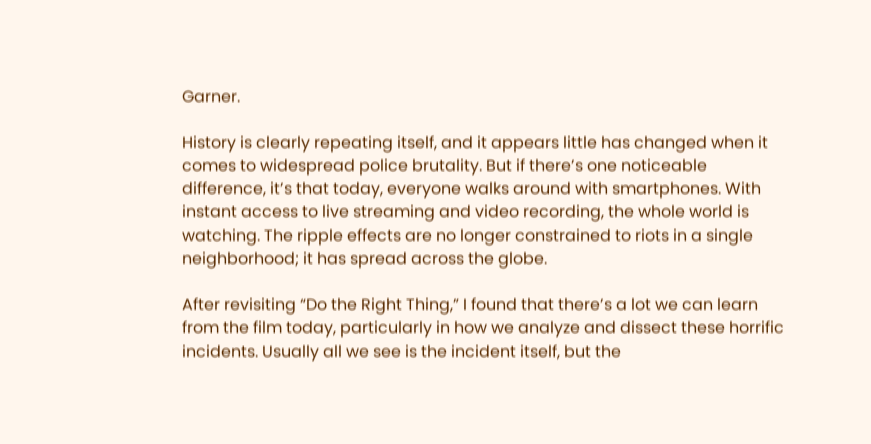Garner.

History is clearly repeating itself, and it appears little has changed when it comes to widespread police brutality. But if there’s one noticeable difference, it’s that today, everyone walks around with smartphones. With instant access to live streaming and video recording, the whole world is watching. The ripple effects are no longer constrained to riots in a single neighborhood; it has spread across the globe.

After revisiting “Do the Right Thing,” I found that there’s a lot we can learn from the film today, particularly in how we analyze and dissect these horrific incidents. Usually all we see is the incident itself, but the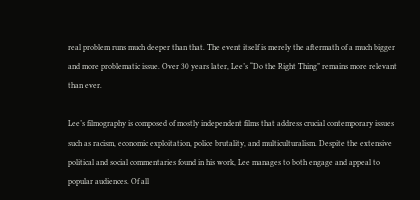real problem runs much deeper than that. The event itself is merely the aftermath of a much bigger and more problematic issue. Over 30 years later, Lee’s “Do the Right Thing” remains more relevant than ever.

Lee’s filmography is composed of mostly independent films that address crucial contemporary issues such as racism, economic exploitation, police brutality, and multiculturalism. Despite the extensive political and social commentaries found in his work, Lee manages to both engage and appeal to popular audiences. Of all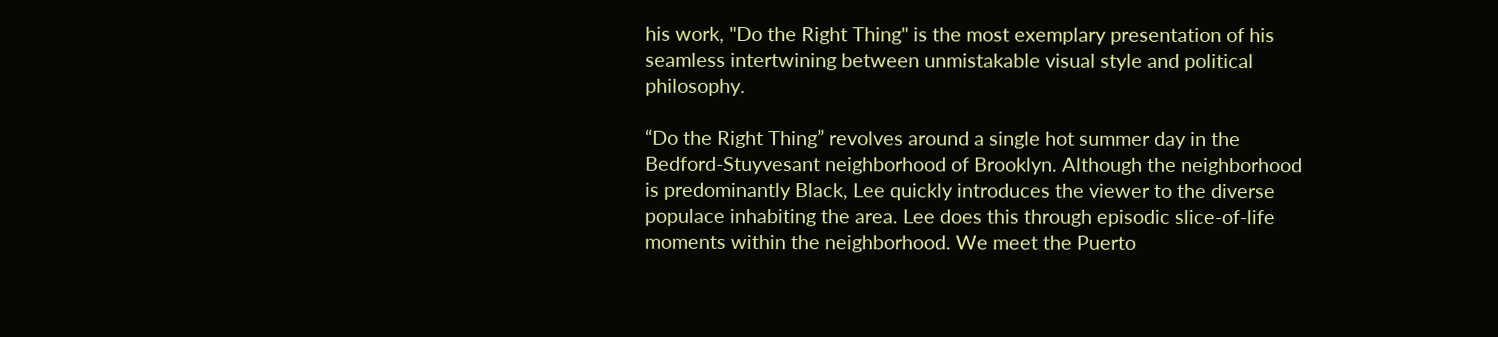his work, "Do the Right Thing" is the most exemplary presentation of his seamless intertwining between unmistakable visual style and political philosophy.

“Do the Right Thing” revolves around a single hot summer day in the Bedford-Stuyvesant neighborhood of Brooklyn. Although the neighborhood is predominantly Black, Lee quickly introduces the viewer to the diverse populace inhabiting the area. Lee does this through episodic slice-of-life moments within the neighborhood. We meet the Puerto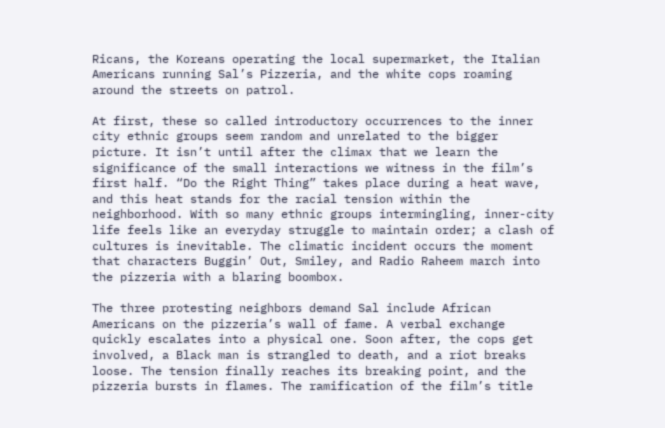Ricans, the Koreans operating the local supermarket, the Italian Americans running Sal’s Pizzeria, and the white cops roaming around the streets on patrol.

At first, these so called introductory occurrences to the inner city ethnic groups seem random and unrelated to the bigger picture. It isn’t until after the climax that we learn the significance of the small interactions we witness in the film’s first half. “Do the Right Thing” takes place during a heat wave, and this heat stands for the racial tension within the neighborhood. With so many ethnic groups intermingling, inner-city life feels like an everyday struggle to maintain order; a clash of cultures is inevitable. The climatic incident occurs the moment that characters Buggin’ Out, Smiley, and Radio Raheem march into the pizzeria with a blaring boombox.

The three protesting neighbors demand Sal include African Americans on the pizzeria’s wall of fame. A verbal exchange quickly escalates into a physical one. Soon after, the cops get involved, a Black man is strangled to death, and a riot breaks loose. The tension finally reaches its breaking point, and the pizzeria bursts in flames. The ramification of the film’s title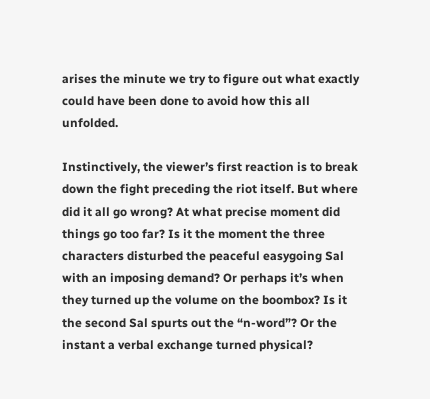arises the minute we try to figure out what exactly could have been done to avoid how this all unfolded.

Instinctively, the viewer’s first reaction is to break down the fight preceding the riot itself. But where did it all go wrong? At what precise moment did things go too far? Is it the moment the three characters disturbed the peaceful easygoing Sal with an imposing demand? Or perhaps it’s when they turned up the volume on the boombox? Is it the second Sal spurts out the “n-word”? Or the instant a verbal exchange turned physical?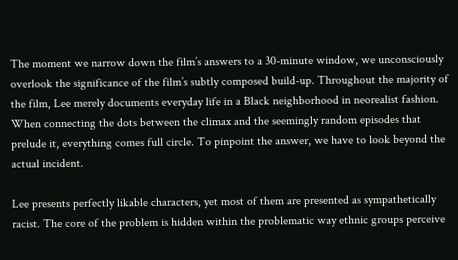The moment we narrow down the film’s answers to a 30-minute window, we unconsciously overlook the significance of the film’s subtly composed build-up. Throughout the majority of the film, Lee merely documents everyday life in a Black neighborhood in neorealist fashion. When connecting the dots between the climax and the seemingly random episodes that prelude it, everything comes full circle. To pinpoint the answer, we have to look beyond the actual incident.

Lee presents perfectly likable characters, yet most of them are presented as sympathetically racist. The core of the problem is hidden within the problematic way ethnic groups perceive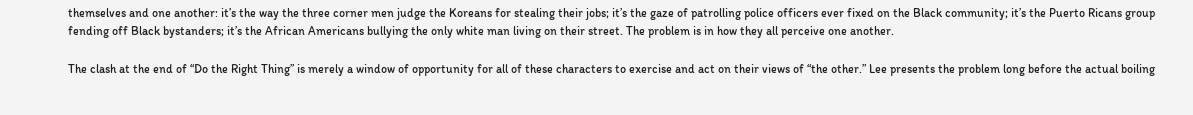themselves and one another: it’s the way the three corner men judge the Koreans for stealing their jobs; it’s the gaze of patrolling police officers ever fixed on the Black community; it’s the Puerto Ricans group fending off Black bystanders; it’s the African Americans bullying the only white man living on their street. The problem is in how they all perceive one another.

The clash at the end of “Do the Right Thing” is merely a window of opportunity for all of these characters to exercise and act on their views of “the other.” Lee presents the problem long before the actual boiling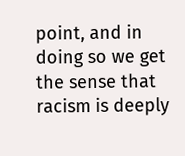point, and in doing so we get the sense that racism is deeply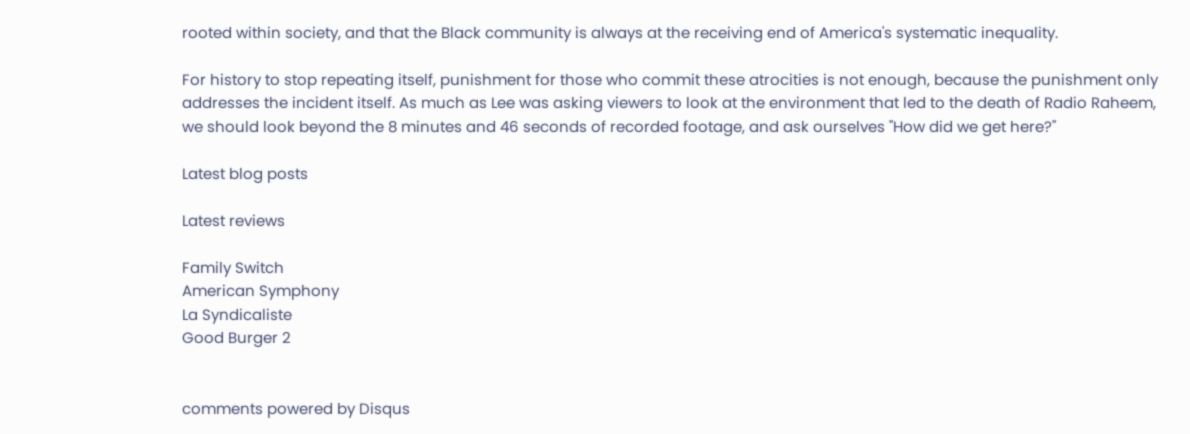rooted within society, and that the Black community is always at the receiving end of America's systematic inequality.

For history to stop repeating itself, punishment for those who commit these atrocities is not enough, because the punishment only addresses the incident itself. As much as Lee was asking viewers to look at the environment that led to the death of Radio Raheem, we should look beyond the 8 minutes and 46 seconds of recorded footage, and ask ourselves "How did we get here?"

Latest blog posts

Latest reviews

Family Switch
American Symphony
La Syndicaliste
Good Burger 2


comments powered by Disqus